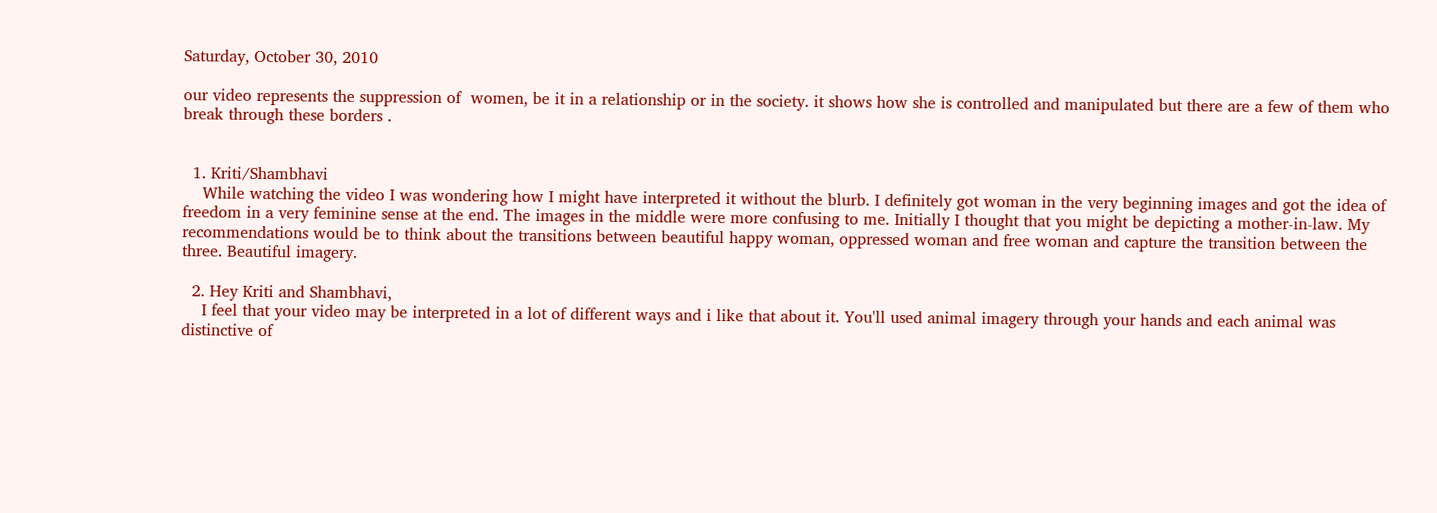Saturday, October 30, 2010

our video represents the suppression of  women, be it in a relationship or in the society. it shows how she is controlled and manipulated but there are a few of them who break through these borders .


  1. Kriti/Shambhavi
    While watching the video I was wondering how I might have interpreted it without the blurb. I definitely got woman in the very beginning images and got the idea of freedom in a very feminine sense at the end. The images in the middle were more confusing to me. Initially I thought that you might be depicting a mother-in-law. My recommendations would be to think about the transitions between beautiful happy woman, oppressed woman and free woman and capture the transition between the three. Beautiful imagery.

  2. Hey Kriti and Shambhavi,
    I feel that your video may be interpreted in a lot of different ways and i like that about it. You'll used animal imagery through your hands and each animal was distinctive of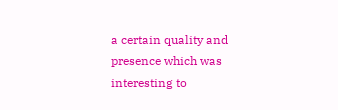a certain quality and presence which was interesting to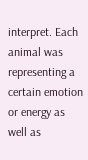interpret. Each animal was representing a certain emotion or energy as well as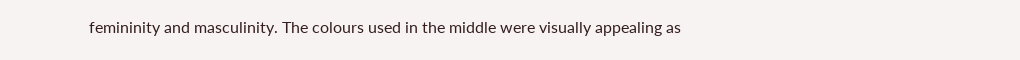femininity and masculinity. The colours used in the middle were visually appealing as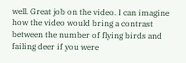well. Great job on the video. I can imagine how the video would bring a contrast between the number of flying birds and failing deer if you were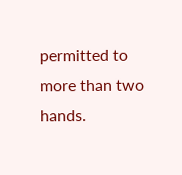permitted to more than two hands.